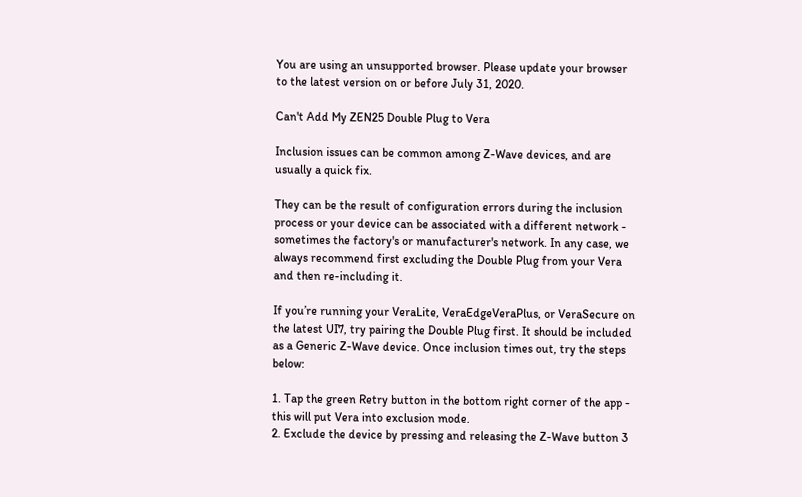You are using an unsupported browser. Please update your browser to the latest version on or before July 31, 2020.

Can't Add My ZEN25 Double Plug to Vera

Inclusion issues can be common among Z-Wave devices, and are usually a quick fix.

They can be the result of configuration errors during the inclusion process or your device can be associated with a different network - sometimes the factory's or manufacturer's network. In any case, we always recommend first excluding the Double Plug from your Vera and then re-including it.

If you’re running your VeraLite, VeraEdgeVeraPlus, or VeraSecure on the latest UI7, try pairing the Double Plug first. It should be included as a Generic Z-Wave device. Once inclusion times out, try the steps below:

1. Tap the green Retry button in the bottom right corner of the app - this will put Vera into exclusion mode.
2. Exclude the device by pressing and releasing the Z-Wave button 3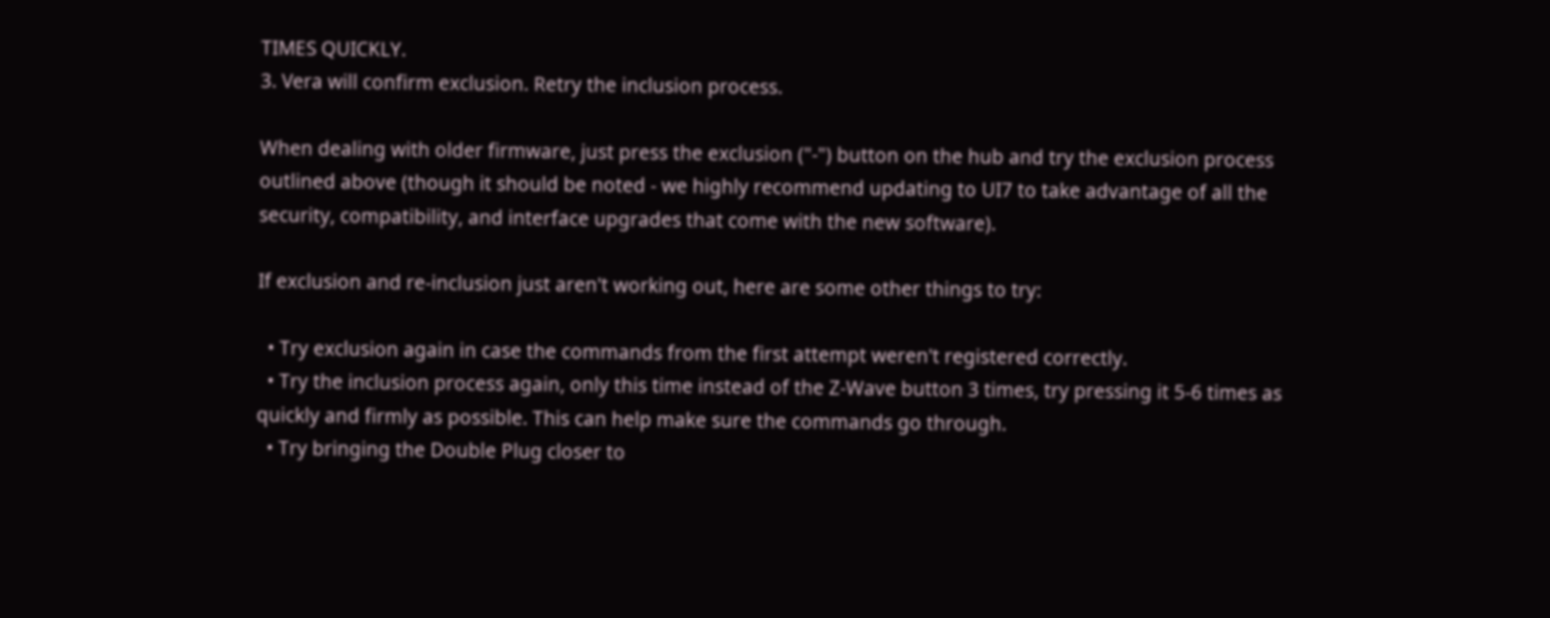TIMES QUICKLY.
3. Vera will confirm exclusion. Retry the inclusion process.

When dealing with older firmware, just press the exclusion ("-") button on the hub and try the exclusion process outlined above (though it should be noted - we highly recommend updating to UI7 to take advantage of all the security, compatibility, and interface upgrades that come with the new software).

If exclusion and re-inclusion just aren't working out, here are some other things to try:

  • Try exclusion again in case the commands from the first attempt weren't registered correctly.
  • Try the inclusion process again, only this time instead of the Z-Wave button 3 times, try pressing it 5-6 times as quickly and firmly as possible. This can help make sure the commands go through.
  • Try bringing the Double Plug closer to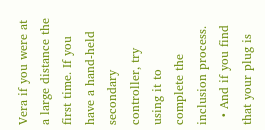Vera if you were at a large distance the first time. If you have a hand-held secondary controller, try using it to complete the inclusion process.
  • And if you find that your plug is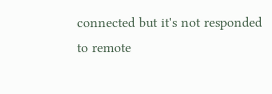connected but it's not responded to remote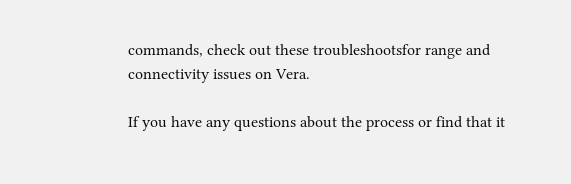commands, check out these troubleshootsfor range and connectivity issues on Vera.

If you have any questions about the process or find that it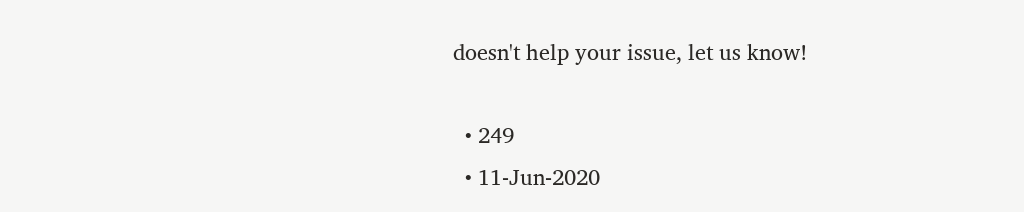doesn't help your issue, let us know!

  • 249
  • 11-Jun-2020